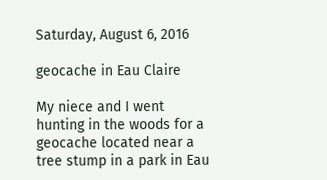Saturday, August 6, 2016

geocache in Eau Claire

My niece and I went hunting in the woods for a geocache located near a tree stump in a park in Eau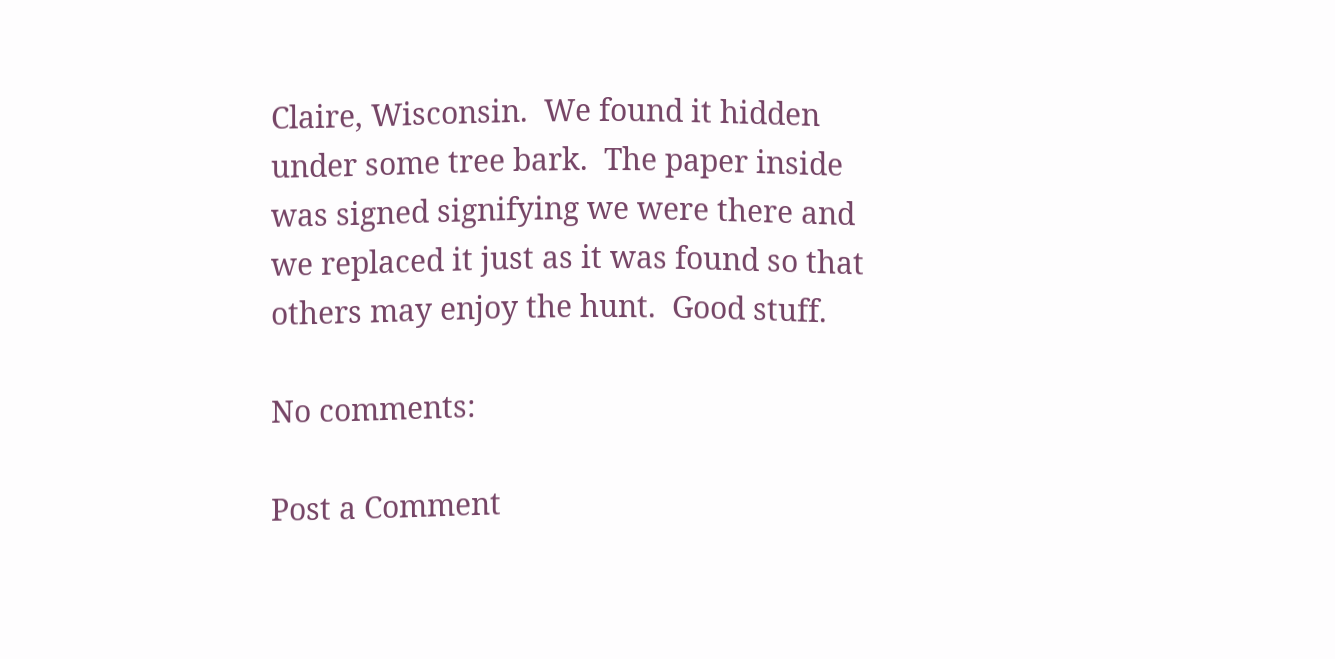Claire, Wisconsin.  We found it hidden under some tree bark.  The paper inside was signed signifying we were there and we replaced it just as it was found so that others may enjoy the hunt.  Good stuff.

No comments:

Post a Comment